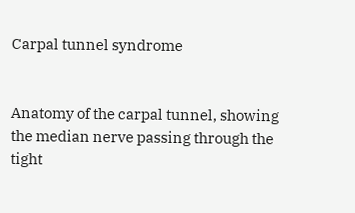Carpal tunnel syndrome


Anatomy of the carpal tunnel, showing the median nerve passing through the tight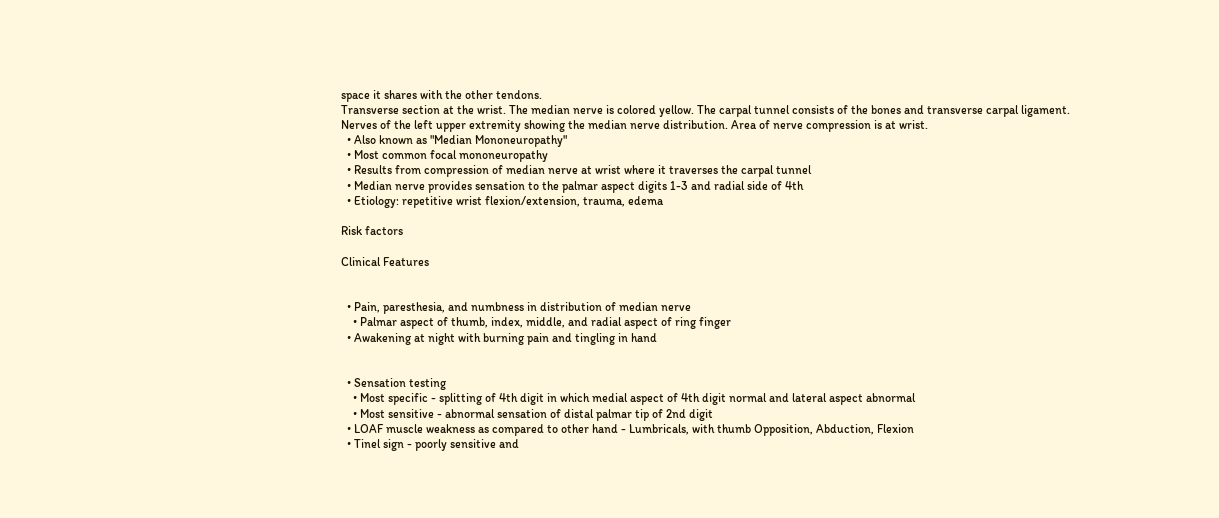space it shares with the other tendons.
Transverse section at the wrist. The median nerve is colored yellow. The carpal tunnel consists of the bones and transverse carpal ligament.
Nerves of the left upper extremity showing the median nerve distribution. Area of nerve compression is at wrist.
  • Also known as "Median Mononeuropathy"
  • Most common focal mononeuropathy
  • Results from compression of median nerve at wrist where it traverses the carpal tunnel
  • Median nerve provides sensation to the palmar aspect digits 1-3 and radial side of 4th
  • Etiology: repetitive wrist flexion/extension, trauma, edema

Risk factors

Clinical Features


  • Pain, paresthesia, and numbness in distribution of median nerve
    • Palmar aspect of thumb, index, middle, and radial aspect of ring finger
  • Awakening at night with burning pain and tingling in hand


  • Sensation testing
    • Most specific - splitting of 4th digit in which medial aspect of 4th digit normal and lateral aspect abnormal
    • Most sensitive - abnormal sensation of distal palmar tip of 2nd digit
  • LOAF muscle weakness as compared to other hand - Lumbricals, with thumb Opposition, Abduction, Flexion
  • Tinel sign - poorly sensitive and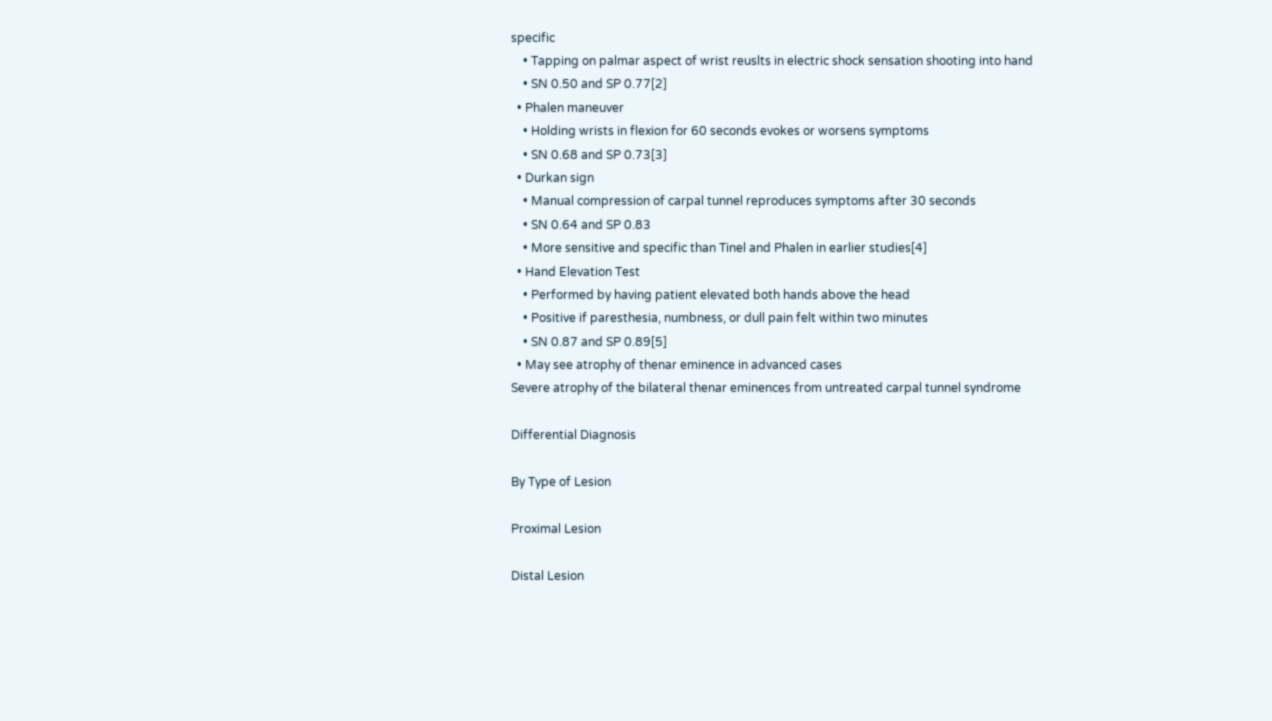specific
    • Tapping on palmar aspect of wrist reuslts in electric shock sensation shooting into hand
    • SN 0.50 and SP 0.77[2]
  • Phalen maneuver
    • Holding wrists in flexion for 60 seconds evokes or worsens symptoms
    • SN 0.68 and SP 0.73[3]
  • Durkan sign
    • Manual compression of carpal tunnel reproduces symptoms after 30 seconds
    • SN 0.64 and SP 0.83
    • More sensitive and specific than Tinel and Phalen in earlier studies[4]
  • Hand Elevation Test
    • Performed by having patient elevated both hands above the head
    • Positive if paresthesia, numbness, or dull pain felt within two minutes
    • SN 0.87 and SP 0.89[5]
  • May see atrophy of thenar eminence in advanced cases
Severe atrophy of the bilateral thenar eminences from untreated carpal tunnel syndrome

Differential Diagnosis

By Type of Lesion

Proximal Lesion

Distal Lesion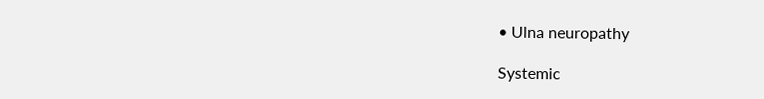• Ulna neuropathy

Systemic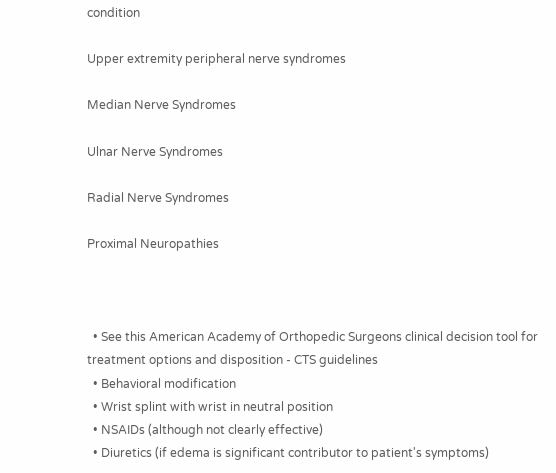condition

Upper extremity peripheral nerve syndromes

Median Nerve Syndromes

Ulnar Nerve Syndromes

Radial Nerve Syndromes

Proximal Neuropathies



  • See this American Academy of Orthopedic Surgeons clinical decision tool for treatment options and disposition - CTS guidelines
  • Behavioral modification
  • Wrist splint with wrist in neutral position
  • NSAIDs (although not clearly effective)
  • Diuretics (if edema is significant contributor to patient's symptoms)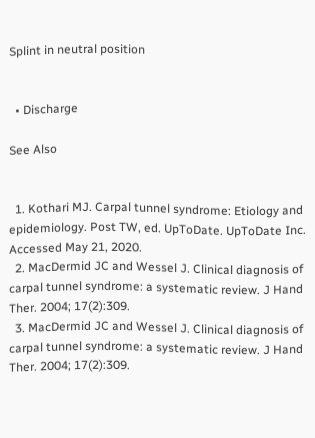Splint in neutral position


  • Discharge

See Also


  1. Kothari MJ. Carpal tunnel syndrome: Etiology and epidemiology. Post TW, ed. UpToDate. UpToDate Inc. Accessed May 21, 2020.
  2. MacDermid JC and Wessel J. Clinical diagnosis of carpal tunnel syndrome: a systematic review. J Hand Ther. 2004; 17(2):309.
  3. MacDermid JC and Wessel J. Clinical diagnosis of carpal tunnel syndrome: a systematic review. J Hand Ther. 2004; 17(2):309.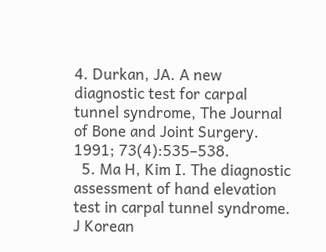4. Durkan, JA. A new diagnostic test for carpal tunnel syndrome, The Journal of Bone and Joint Surgery. 1991; 73(4):535–538.
  5. Ma H, Kim I. The diagnostic assessment of hand elevation test in carpal tunnel syndrome. J Korean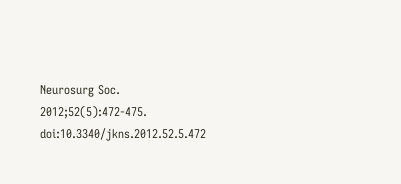Neurosurg Soc. 2012;52(5):472-475. doi:10.3340/jkns.2012.52.5.472